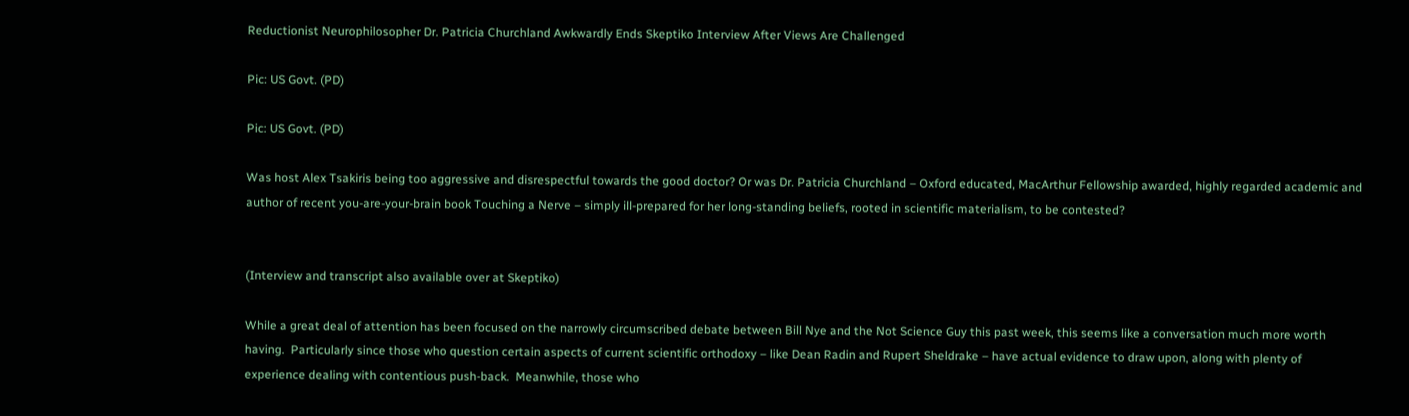Reductionist Neurophilosopher Dr. Patricia Churchland Awkwardly Ends Skeptiko Interview After Views Are Challenged

Pic: US Govt. (PD)

Pic: US Govt. (PD)

Was host Alex Tsakiris being too aggressive and disrespectful towards the good doctor? Or was Dr. Patricia Churchland – Oxford educated, MacArthur Fellowship awarded, highly regarded academic and author of recent you-are-your-brain book Touching a Nerve – simply ill-prepared for her long-standing beliefs, rooted in scientific materialism, to be contested?


(Interview and transcript also available over at Skeptiko)

While a great deal of attention has been focused on the narrowly circumscribed debate between Bill Nye and the Not Science Guy this past week, this seems like a conversation much more worth having.  Particularly since those who question certain aspects of current scientific orthodoxy – like Dean Radin and Rupert Sheldrake – have actual evidence to draw upon, along with plenty of experience dealing with contentious push-back.  Meanwhile, those who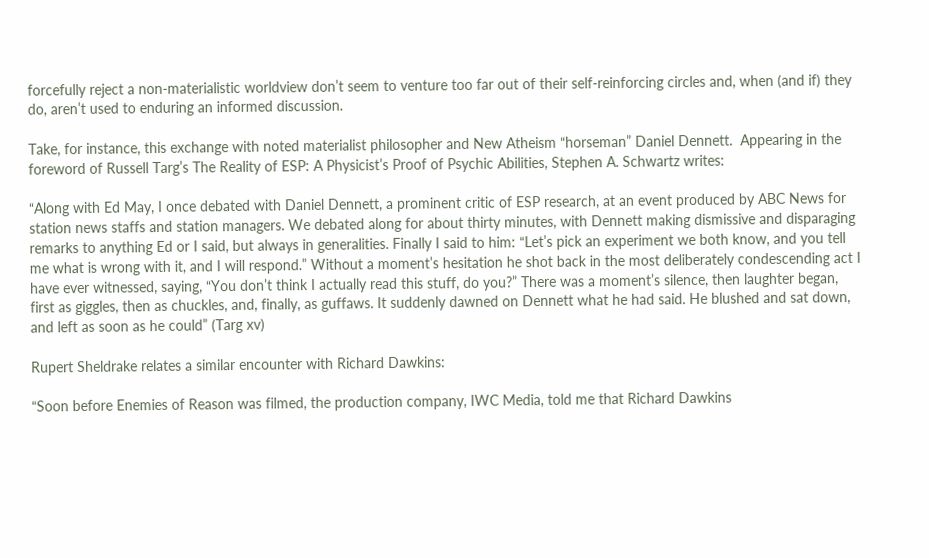forcefully reject a non-materialistic worldview don’t seem to venture too far out of their self-reinforcing circles and, when (and if) they do, aren’t used to enduring an informed discussion.

Take, for instance, this exchange with noted materialist philosopher and New Atheism “horseman” Daniel Dennett.  Appearing in the foreword of Russell Targ’s The Reality of ESP: A Physicist’s Proof of Psychic Abilities, Stephen A. Schwartz writes:

“Along with Ed May, I once debated with Daniel Dennett, a prominent critic of ESP research, at an event produced by ABC News for station news staffs and station managers. We debated along for about thirty minutes, with Dennett making dismissive and disparaging remarks to anything Ed or I said, but always in generalities. Finally I said to him: “Let’s pick an experiment we both know, and you tell me what is wrong with it, and I will respond.” Without a moment’s hesitation he shot back in the most deliberately condescending act I have ever witnessed, saying, “You don’t think I actually read this stuff, do you?” There was a moment’s silence, then laughter began, first as giggles, then as chuckles, and, finally, as guffaws. It suddenly dawned on Dennett what he had said. He blushed and sat down, and left as soon as he could” (Targ xv)

Rupert Sheldrake relates a similar encounter with Richard Dawkins:

“Soon before Enemies of Reason was filmed, the production company, IWC Media, told me that Richard Dawkins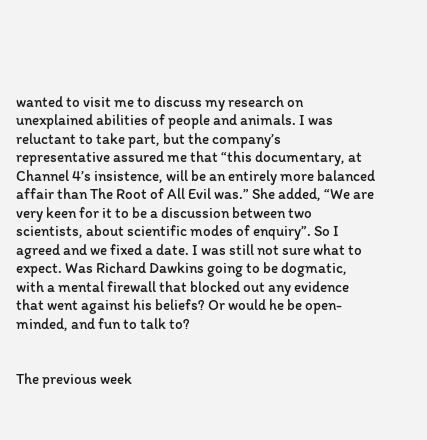wanted to visit me to discuss my research on unexplained abilities of people and animals. I was reluctant to take part, but the company’s representative assured me that “this documentary, at Channel 4’s insistence, will be an entirely more balanced affair than The Root of All Evil was.” She added, “We are very keen for it to be a discussion between two scientists, about scientific modes of enquiry”. So I agreed and we fixed a date. I was still not sure what to expect. Was Richard Dawkins going to be dogmatic, with a mental firewall that blocked out any evidence that went against his beliefs? Or would he be open-minded, and fun to talk to?


The previous week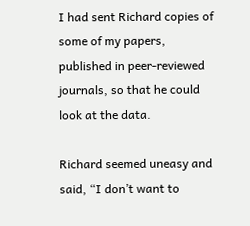I had sent Richard copies of some of my papers, published in peer-reviewed journals, so that he could look at the data.

Richard seemed uneasy and said, “I don’t want to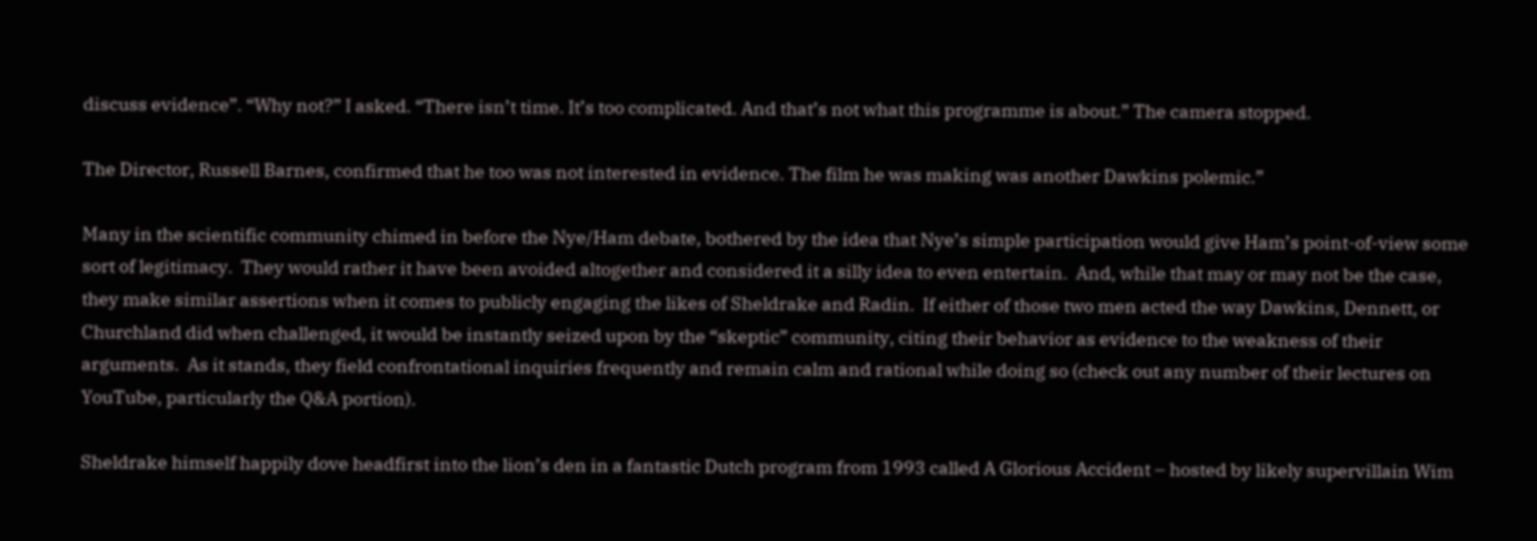discuss evidence”. “Why not?” I asked. “There isn’t time. It’s too complicated. And that’s not what this programme is about.” The camera stopped.

The Director, Russell Barnes, confirmed that he too was not interested in evidence. The film he was making was another Dawkins polemic.”

Many in the scientific community chimed in before the Nye/Ham debate, bothered by the idea that Nye’s simple participation would give Ham’s point-of-view some sort of legitimacy.  They would rather it have been avoided altogether and considered it a silly idea to even entertain.  And, while that may or may not be the case, they make similar assertions when it comes to publicly engaging the likes of Sheldrake and Radin.  If either of those two men acted the way Dawkins, Dennett, or Churchland did when challenged, it would be instantly seized upon by the “skeptic” community, citing their behavior as evidence to the weakness of their arguments.  As it stands, they field confrontational inquiries frequently and remain calm and rational while doing so (check out any number of their lectures on YouTube, particularly the Q&A portion).

Sheldrake himself happily dove headfirst into the lion’s den in a fantastic Dutch program from 1993 called A Glorious Accident – hosted by likely supervillain Wim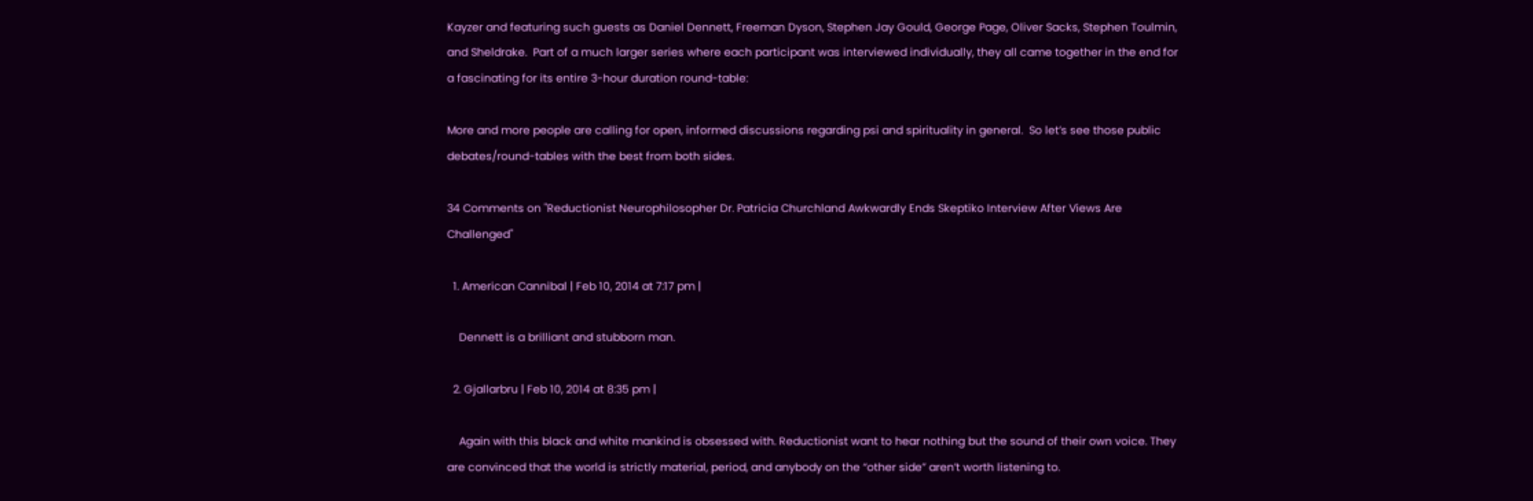Kayzer and featuring such guests as Daniel Dennett, Freeman Dyson, Stephen Jay Gould, George Page, Oliver Sacks, Stephen Toulmin, and Sheldrake.  Part of a much larger series where each participant was interviewed individually, they all came together in the end for a fascinating for its entire 3-hour duration round-table:

More and more people are calling for open, informed discussions regarding psi and spirituality in general.  So let’s see those public debates/round-tables with the best from both sides.

34 Comments on "Reductionist Neurophilosopher Dr. Patricia Churchland Awkwardly Ends Skeptiko Interview After Views Are Challenged"

  1. American Cannibal | Feb 10, 2014 at 7:17 pm |

    Dennett is a brilliant and stubborn man.

  2. Gjallarbru | Feb 10, 2014 at 8:35 pm |

    Again with this black and white mankind is obsessed with. Reductionist want to hear nothing but the sound of their own voice. They are convinced that the world is strictly material, period, and anybody on the “other side” aren’t worth listening to.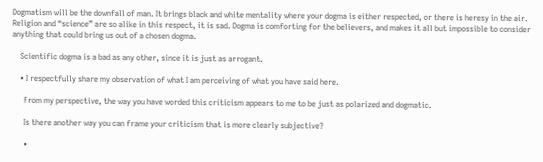Dogmatism will be the downfall of man. It brings black and white mentality where your dogma is either respected, or there is heresy in the air. Religion and “science” are so alike in this respect, it is sad. Dogma is comforting for the believers, and makes it all but impossible to consider anything that could bring us out of a chosen dogma.

    Scientific dogma is a bad as any other, since it is just as arrogant.

    • I respectfully share my observation of what I am perceiving of what you have said here.

      From my perspective, the way you have worded this criticism appears to me to be just as polarized and dogmatic.

      Is there another way you can frame your criticism that is more clearly subjective?

      •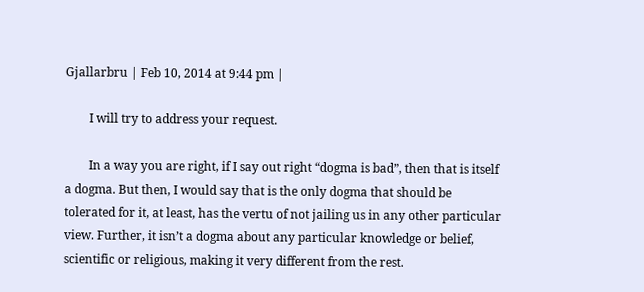Gjallarbru | Feb 10, 2014 at 9:44 pm |

        I will try to address your request.

        In a way you are right, if I say out right “dogma is bad”, then that is itself a dogma. But then, I would say that is the only dogma that should be tolerated for it, at least, has the vertu of not jailing us in any other particular view. Further, it isn’t a dogma about any particular knowledge or belief, scientific or religious, making it very different from the rest.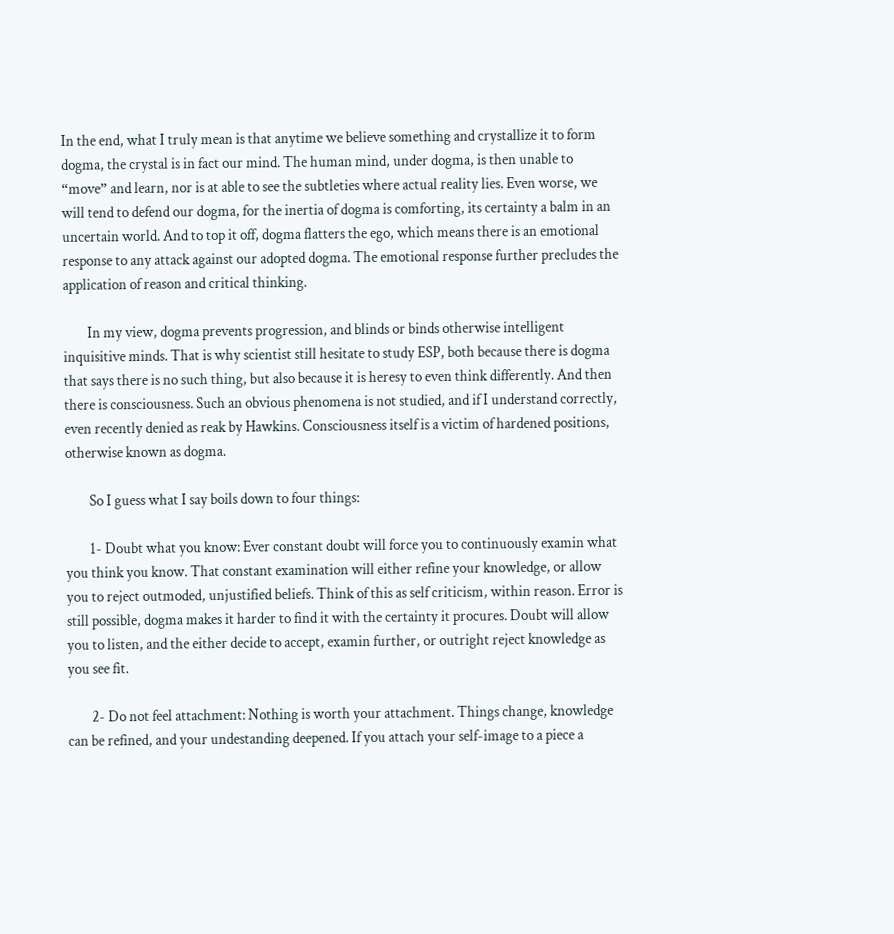In the end, what I truly mean is that anytime we believe something and crystallize it to form dogma, the crystal is in fact our mind. The human mind, under dogma, is then unable to “move” and learn, nor is at able to see the subtleties where actual reality lies. Even worse, we will tend to defend our dogma, for the inertia of dogma is comforting, its certainty a balm in an uncertain world. And to top it off, dogma flatters the ego, which means there is an emotional response to any attack against our adopted dogma. The emotional response further precludes the application of reason and critical thinking.

        In my view, dogma prevents progression, and blinds or binds otherwise intelligent inquisitive minds. That is why scientist still hesitate to study ESP, both because there is dogma that says there is no such thing, but also because it is heresy to even think differently. And then there is consciousness. Such an obvious phenomena is not studied, and if I understand correctly, even recently denied as reak by Hawkins. Consciousness itself is a victim of hardened positions, otherwise known as dogma.

        So I guess what I say boils down to four things:

        1- Doubt what you know: Ever constant doubt will force you to continuously examin what you think you know. That constant examination will either refine your knowledge, or allow you to reject outmoded, unjustified beliefs. Think of this as self criticism, within reason. Error is still possible, dogma makes it harder to find it with the certainty it procures. Doubt will allow you to listen, and the either decide to accept, examin further, or outright reject knowledge as you see fit.

        2- Do not feel attachment: Nothing is worth your attachment. Things change, knowledge can be refined, and your undestanding deepened. If you attach your self-image to a piece a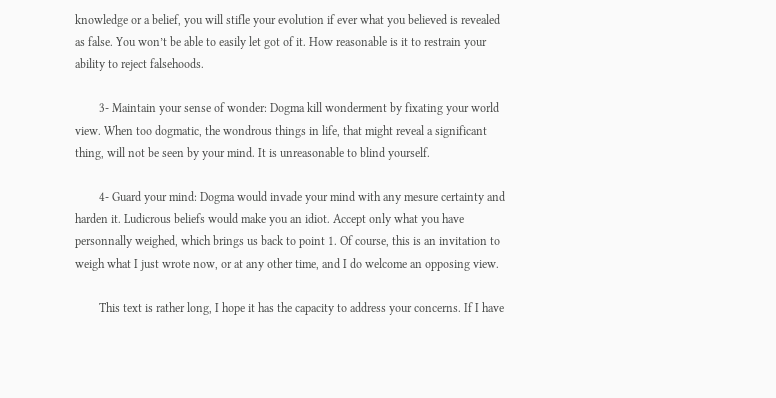knowledge or a belief, you will stifle your evolution if ever what you believed is revealed as false. You won’t be able to easily let got of it. How reasonable is it to restrain your ability to reject falsehoods.

        3- Maintain your sense of wonder: Dogma kill wonderment by fixating your world view. When too dogmatic, the wondrous things in life, that might reveal a significant thing, will not be seen by your mind. It is unreasonable to blind yourself.

        4- Guard your mind: Dogma would invade your mind with any mesure certainty and harden it. Ludicrous beliefs would make you an idiot. Accept only what you have personnally weighed, which brings us back to point 1. Of course, this is an invitation to weigh what I just wrote now, or at any other time, and I do welcome an opposing view.

        This text is rather long, I hope it has the capacity to address your concerns. If I have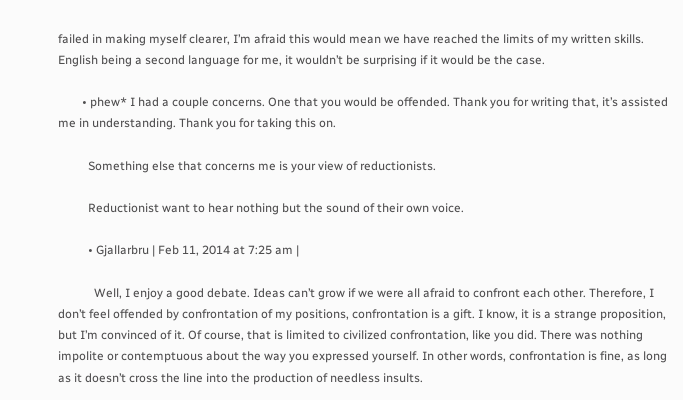failed in making myself clearer, I’m afraid this would mean we have reached the limits of my written skills. English being a second language for me, it wouldn’t be surprising if it would be the case.

        • phew* I had a couple concerns. One that you would be offended. Thank you for writing that, it’s assisted me in understanding. Thank you for taking this on.

          Something else that concerns me is your view of reductionists.

          Reductionist want to hear nothing but the sound of their own voice.

          • Gjallarbru | Feb 11, 2014 at 7:25 am |

            Well, I enjoy a good debate. Ideas can’t grow if we were all afraid to confront each other. Therefore, I don’t feel offended by confrontation of my positions, confrontation is a gift. I know, it is a strange proposition, but I’m convinced of it. Of course, that is limited to civilized confrontation, like you did. There was nothing impolite or contemptuous about the way you expressed yourself. In other words, confrontation is fine, as long as it doesn’t cross the line into the production of needless insults.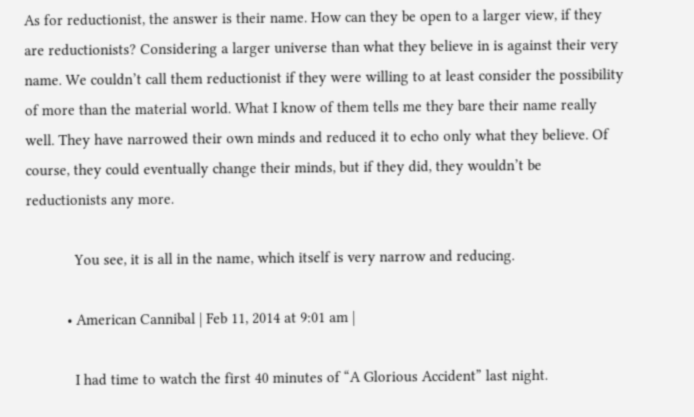As for reductionist, the answer is their name. How can they be open to a larger view, if they are reductionists? Considering a larger universe than what they believe in is against their very name. We couldn’t call them reductionist if they were willing to at least consider the possibility of more than the material world. What I know of them tells me they bare their name really well. They have narrowed their own minds and reduced it to echo only what they believe. Of course, they could eventually change their minds, but if they did, they wouldn’t be reductionists any more.

            You see, it is all in the name, which itself is very narrow and reducing.

          • American Cannibal | Feb 11, 2014 at 9:01 am |

            I had time to watch the first 40 minutes of “A Glorious Accident” last night.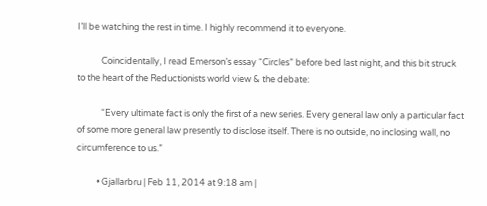I’ll be watching the rest in time. I highly recommend it to everyone.

            Coincidentally, I read Emerson’s essay “Circles” before bed last night, and this bit struck to the heart of the Reductionists world view & the debate:

            “Every ultimate fact is only the first of a new series. Every general law only a particular fact of some more general law presently to disclose itself. There is no outside, no inclosing wall, no circumference to us.”

          • Gjallarbru | Feb 11, 2014 at 9:18 am |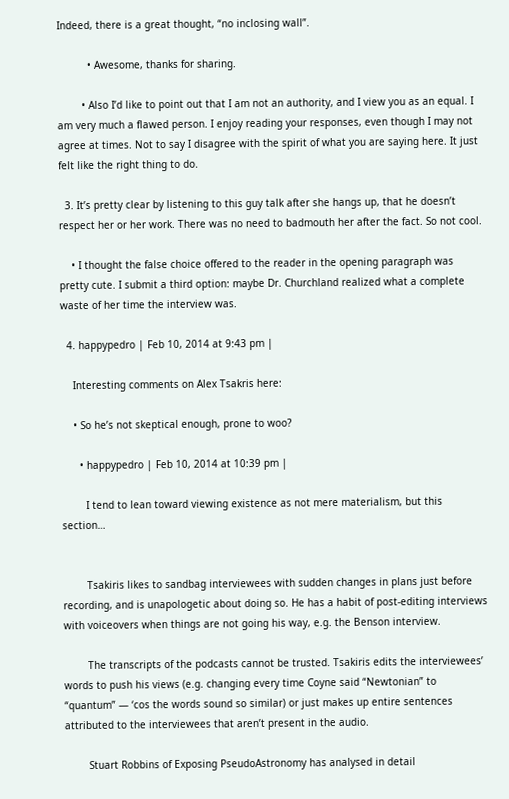Indeed, there is a great thought, “no inclosing wall”.

          • Awesome, thanks for sharing.

        • Also I’d like to point out that I am not an authority, and I view you as an equal. I am very much a flawed person. I enjoy reading your responses, even though I may not agree at times. Not to say I disagree with the spirit of what you are saying here. It just felt like the right thing to do.

  3. It’s pretty clear by listening to this guy talk after she hangs up, that he doesn’t respect her or her work. There was no need to badmouth her after the fact. So not cool.

    • I thought the false choice offered to the reader in the opening paragraph was pretty cute. I submit a third option: maybe Dr. Churchland realized what a complete waste of her time the interview was.

  4. happypedro | Feb 10, 2014 at 9:43 pm |

    Interesting comments on Alex Tsakris here:

    • So he’s not skeptical enough, prone to woo?

      • happypedro | Feb 10, 2014 at 10:39 pm |

        I tend to lean toward viewing existence as not mere materialism, but this section…


        Tsakiris likes to sandbag interviewees with sudden changes in plans just before recording, and is unapologetic about doing so. He has a habit of post-editing interviews with voiceovers when things are not going his way, e.g. the Benson interview.

        The transcripts of the podcasts cannot be trusted. Tsakiris edits the interviewees’ words to push his views (e.g. changing every time Coyne said “Newtonian” to “quantum” — ‘cos the words sound so similar) or just makes up entire sentences attributed to the interviewees that aren’t present in the audio.

        Stuart Robbins of Exposing PseudoAstronomy has analysed in detail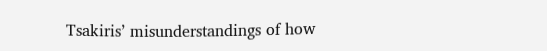Tsakiris’ misunderstandings of how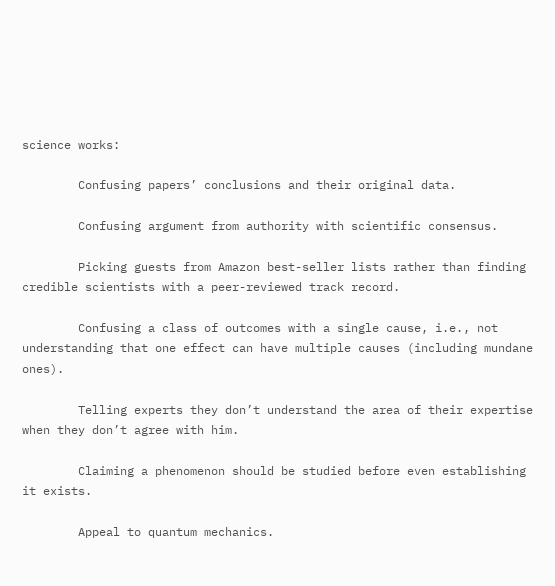science works:

        Confusing papers’ conclusions and their original data.

        Confusing argument from authority with scientific consensus.

        Picking guests from Amazon best-seller lists rather than finding credible scientists with a peer-reviewed track record.

        Confusing a class of outcomes with a single cause, i.e., not understanding that one effect can have multiple causes (including mundane ones).

        Telling experts they don’t understand the area of their expertise when they don’t agree with him.

        Claiming a phenomenon should be studied before even establishing it exists.

        Appeal to quantum mechanics.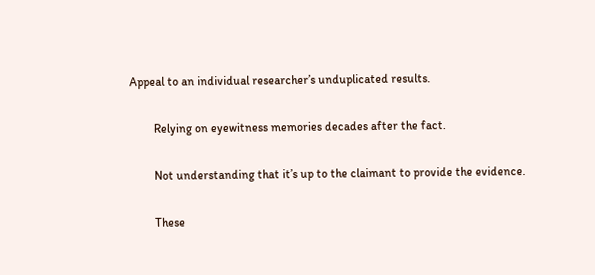Appeal to an individual researcher’s unduplicated results.

        Relying on eyewitness memories decades after the fact.

        Not understanding that it’s up to the claimant to provide the evidence.

        These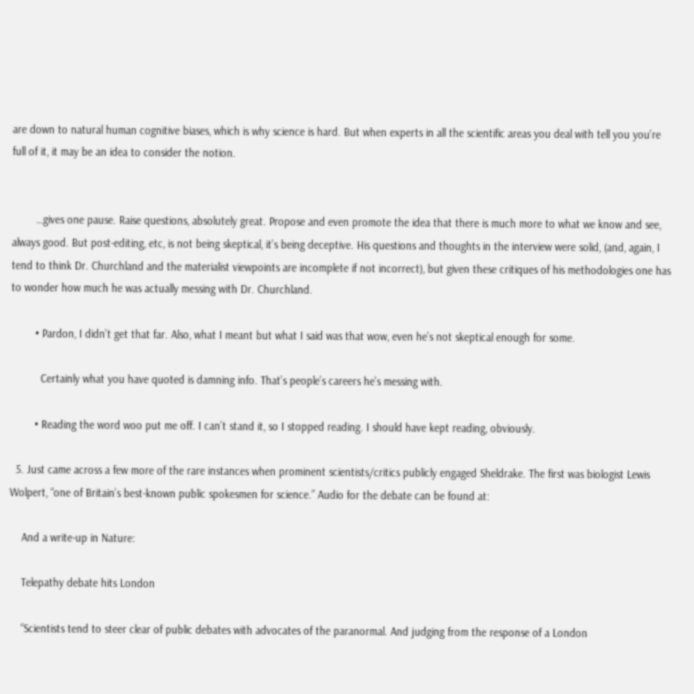are down to natural human cognitive biases, which is why science is hard. But when experts in all the scientific areas you deal with tell you you’re full of it, it may be an idea to consider the notion.


        …gives one pause. Raise questions, absolutely great. Propose and even promote the idea that there is much more to what we know and see, always good. But post-editing, etc, is not being skeptical, it’s being deceptive. His questions and thoughts in the interview were solid, (and, again, I tend to think Dr. Churchland and the materialist viewpoints are incomplete if not incorrect), but given these critiques of his methodologies one has to wonder how much he was actually messing with Dr. Churchland.

        • Pardon, I didn’t get that far. Also, what I meant but what I said was that wow, even he’s not skeptical enough for some.

          Certainly what you have quoted is damning info. That’s people’s careers he’s messing with.

        • Reading the word woo put me off. I can’t stand it, so I stopped reading. I should have kept reading, obviously.

  5. Just came across a few more of the rare instances when prominent scientists/critics publicly engaged Sheldrake. The first was biologist Lewis Wolpert, “one of Britain’s best-known public spokesmen for science.” Audio for the debate can be found at:

    And a write-up in Nature:

    Telepathy debate hits London

    “Scientists tend to steer clear of public debates with advocates of the paranormal. And judging from the response of a London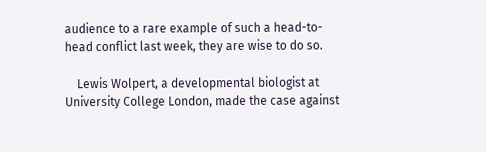audience to a rare example of such a head-to-head conflict last week, they are wise to do so.

    Lewis Wolpert, a developmental biologist at University College London, made the case against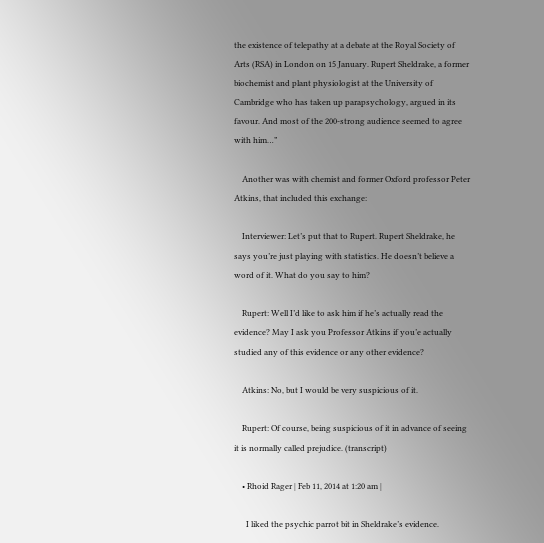the existence of telepathy at a debate at the Royal Society of Arts (RSA) in London on 15 January. Rupert Sheldrake, a former biochemist and plant physiologist at the University of Cambridge who has taken up parapsychology, argued in its favour. And most of the 200-strong audience seemed to agree with him…”

    Another was with chemist and former Oxford professor Peter Atkins, that included this exchange:

    Interviewer: Let’s put that to Rupert. Rupert Sheldrake, he says you’re just playing with statistics. He doesn’t believe a word of it. What do you say to him?

    Rupert: Well I’d like to ask him if he’s actually read the evidence? May I ask you Professor Atkins if you’e actually studied any of this evidence or any other evidence?

    Atkins: No, but I would be very suspicious of it.

    Rupert: Of course, being suspicious of it in advance of seeing it is normally called prejudice. (transcript)

    • Rhoid Rager | Feb 11, 2014 at 1:20 am |

      I liked the psychic parrot bit in Sheldrake’s evidence.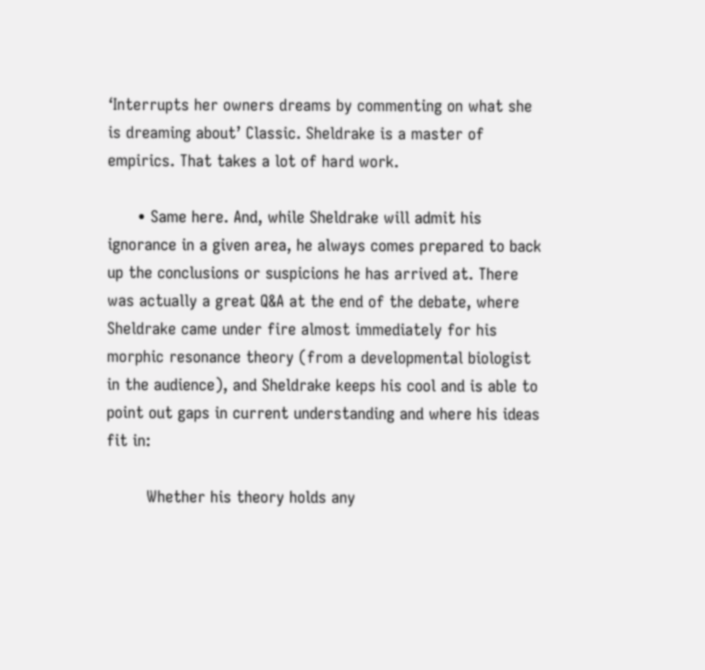‘Interrupts her owners dreams by commenting on what she is dreaming about’ Classic. Sheldrake is a master of empirics. That takes a lot of hard work.

      • Same here. And, while Sheldrake will admit his ignorance in a given area, he always comes prepared to back up the conclusions or suspicions he has arrived at. There was actually a great Q&A at the end of the debate, where Sheldrake came under fire almost immediately for his morphic resonance theory (from a developmental biologist in the audience), and Sheldrake keeps his cool and is able to point out gaps in current understanding and where his ideas fit in:

        Whether his theory holds any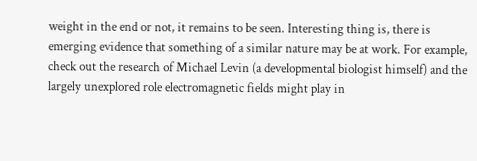weight in the end or not, it remains to be seen. Interesting thing is, there is emerging evidence that something of a similar nature may be at work. For example, check out the research of Michael Levin (a developmental biologist himself) and the largely unexplored role electromagnetic fields might play in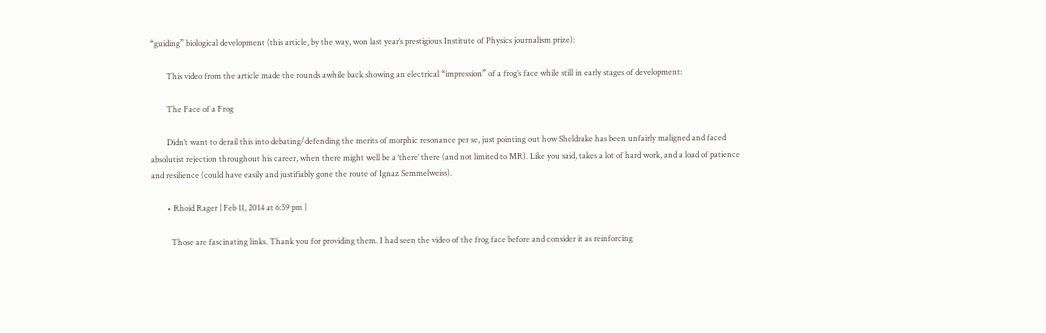“guiding” biological development (this article, by the way, won last year’s prestigious Institute of Physics journalism prize):

        This video from the article made the rounds awhile back showing an electrical “impression” of a frog’s face while still in early stages of development:

        The Face of a Frog

        Didn’t want to derail this into debating/defending the merits of morphic resonance per se, just pointing out how Sheldrake has been unfairly maligned and faced absolutist rejection throughout his career, when there might well be a ‘there’ there (and not limited to MR). Like you said, takes a lot of hard work, and a load of patience and resilience (could have easily and justifiably gone the route of Ignaz Semmelweiss).

        • Rhoid Rager | Feb 11, 2014 at 6:59 pm |

          Those are fascinating links. Thank you for providing them. I had seen the video of the frog face before and consider it as reinforcing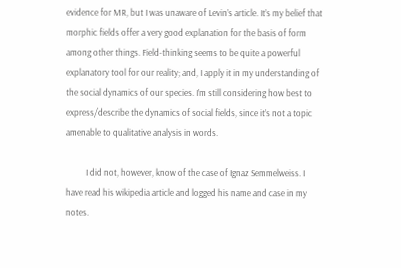evidence for MR, but I was unaware of Levin’s article. It’s my belief that morphic fields offer a very good explanation for the basis of form among other things. Field-thinking seems to be quite a powerful explanatory tool for our reality; and, I apply it in my understanding of the social dynamics of our species. I’m still considering how best to express/describe the dynamics of social fields, since it’s not a topic amenable to qualitative analysis in words.

          I did not, however, know of the case of Ignaz Semmelweiss. I have read his wikipedia article and logged his name and case in my notes.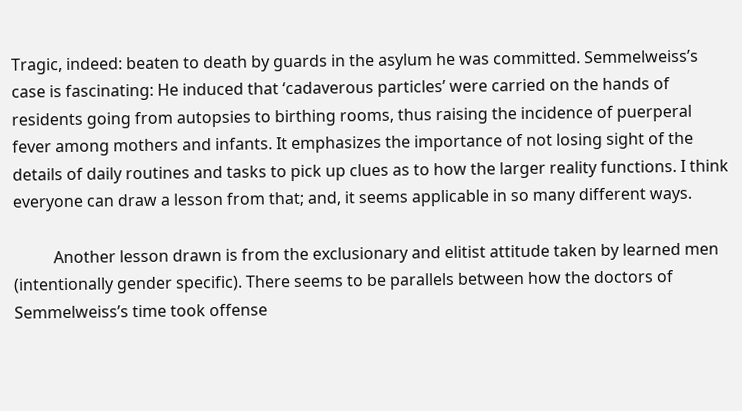Tragic, indeed: beaten to death by guards in the asylum he was committed. Semmelweiss’s case is fascinating: He induced that ‘cadaverous particles’ were carried on the hands of residents going from autopsies to birthing rooms, thus raising the incidence of puerperal fever among mothers and infants. It emphasizes the importance of not losing sight of the details of daily routines and tasks to pick up clues as to how the larger reality functions. I think everyone can draw a lesson from that; and, it seems applicable in so many different ways.

          Another lesson drawn is from the exclusionary and elitist attitude taken by learned men (intentionally gender specific). There seems to be parallels between how the doctors of Semmelweiss’s time took offense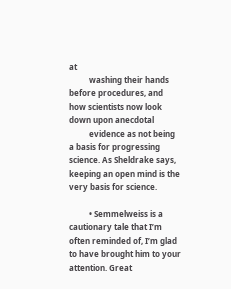at
          washing their hands before procedures, and how scientists now look down upon anecdotal
          evidence as not being a basis for progressing science. As Sheldrake says, keeping an open mind is the very basis for science.

          • Semmelweiss is a cautionary tale that I’m often reminded of, I’m glad to have brought him to your attention. Great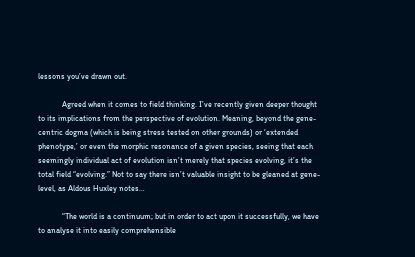lessons you’ve drawn out.

            Agreed when it comes to field thinking. I’ve recently given deeper thought to its implications from the perspective of evolution. Meaning, beyond the gene-centric dogma (which is being stress tested on other grounds) or ‘extended phenotype,’ or even the morphic resonance of a given species, seeing that each seemingly individual act of evolution isn’t merely that species evolving, it’s the total field “evolving.” Not to say there isn’t valuable insight to be gleaned at gene-level, as Aldous Huxley notes…

            “The world is a continuum; but in order to act upon it successfully, we have to analyse it into easily comprehensible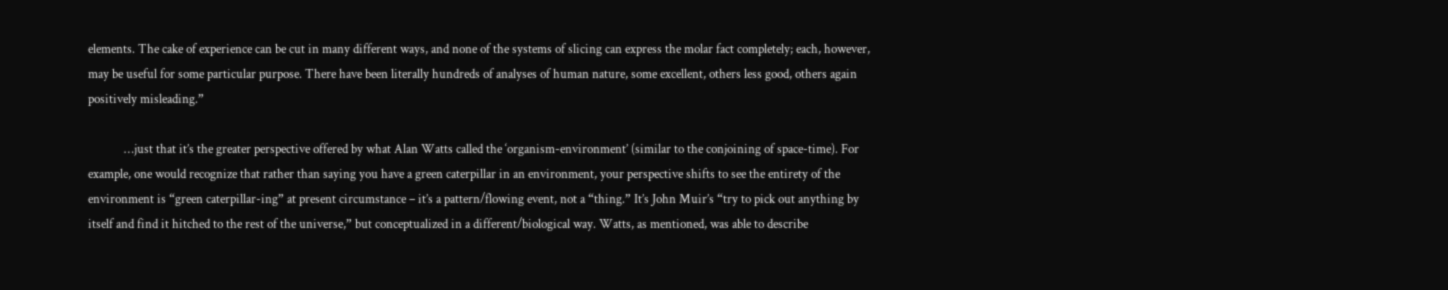elements. The cake of experience can be cut in many different ways, and none of the systems of slicing can express the molar fact completely; each, however, may be useful for some particular purpose. There have been literally hundreds of analyses of human nature, some excellent, others less good, others again positively misleading.”

            …just that it’s the greater perspective offered by what Alan Watts called the ‘organism-environment’ (similar to the conjoining of space-time). For example, one would recognize that rather than saying you have a green caterpillar in an environment, your perspective shifts to see the entirety of the environment is “green caterpillar-ing” at present circumstance – it’s a pattern/flowing event, not a “thing.” It’s John Muir’s “try to pick out anything by itself and find it hitched to the rest of the universe,” but conceptualized in a different/biological way. Watts, as mentioned, was able to describe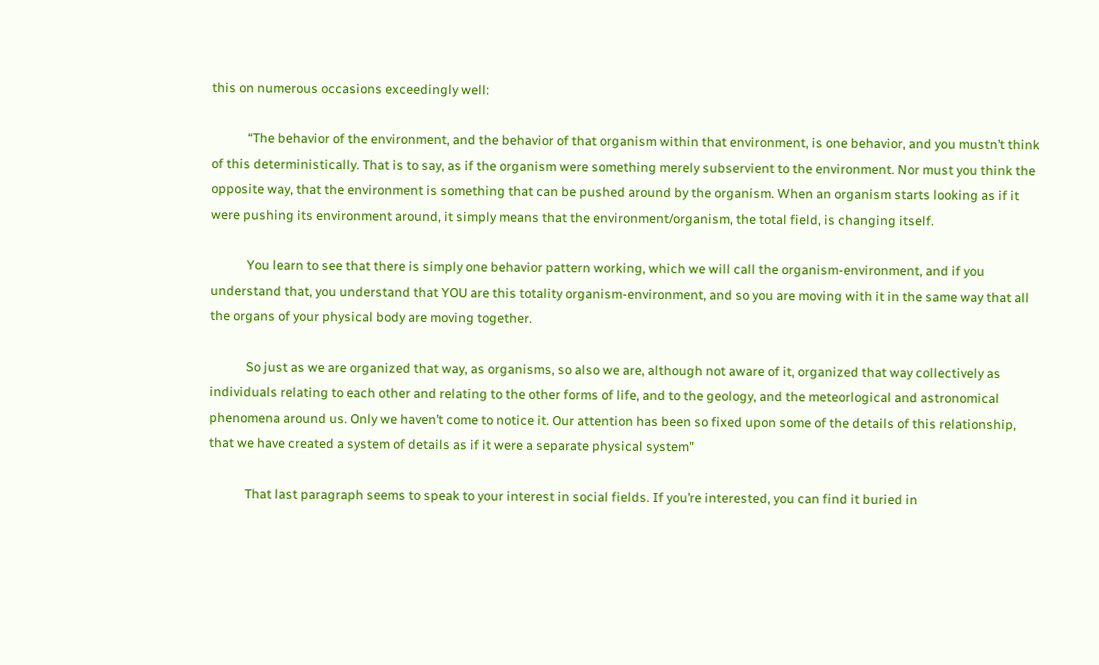this on numerous occasions exceedingly well:

            “The behavior of the environment, and the behavior of that organism within that environment, is one behavior, and you mustn’t think of this deterministically. That is to say, as if the organism were something merely subservient to the environment. Nor must you think the opposite way, that the environment is something that can be pushed around by the organism. When an organism starts looking as if it were pushing its environment around, it simply means that the environment/organism, the total field, is changing itself.

            You learn to see that there is simply one behavior pattern working, which we will call the organism-environment, and if you understand that, you understand that YOU are this totality organism-environment, and so you are moving with it in the same way that all the organs of your physical body are moving together.

            So just as we are organized that way, as organisms, so also we are, although not aware of it, organized that way collectively as individuals relating to each other and relating to the other forms of life, and to the geology, and the meteorlogical and astronomical phenomena around us. Only we haven’t come to notice it. Our attention has been so fixed upon some of the details of this relationship, that we have created a system of details as if it were a separate physical system”

            That last paragraph seems to speak to your interest in social fields. If you’re interested, you can find it buried in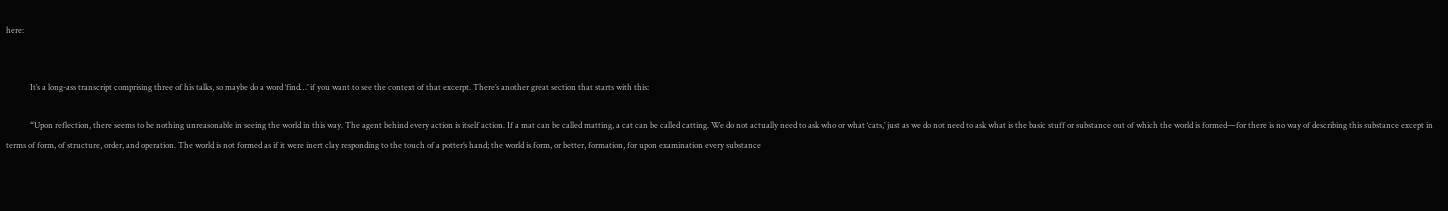here:


            It’s a long-ass transcript comprising three of his talks, so maybe do a word ‘find…’ if you want to see the context of that excerpt. There’s another great section that starts with this:

            “Upon reflection, there seems to be nothing unreasonable in seeing the world in this way. The agent behind every action is itself action. If a mat can be called matting, a cat can be called catting. We do not actually need to ask who or what ‘cats,’ just as we do not need to ask what is the basic stuff or substance out of which the world is formed—for there is no way of describing this substance except in terms of form, of structure, order, and operation. The world is not formed as if it were inert clay responding to the touch of a potter’s hand; the world is form, or better, formation, for upon examination every substance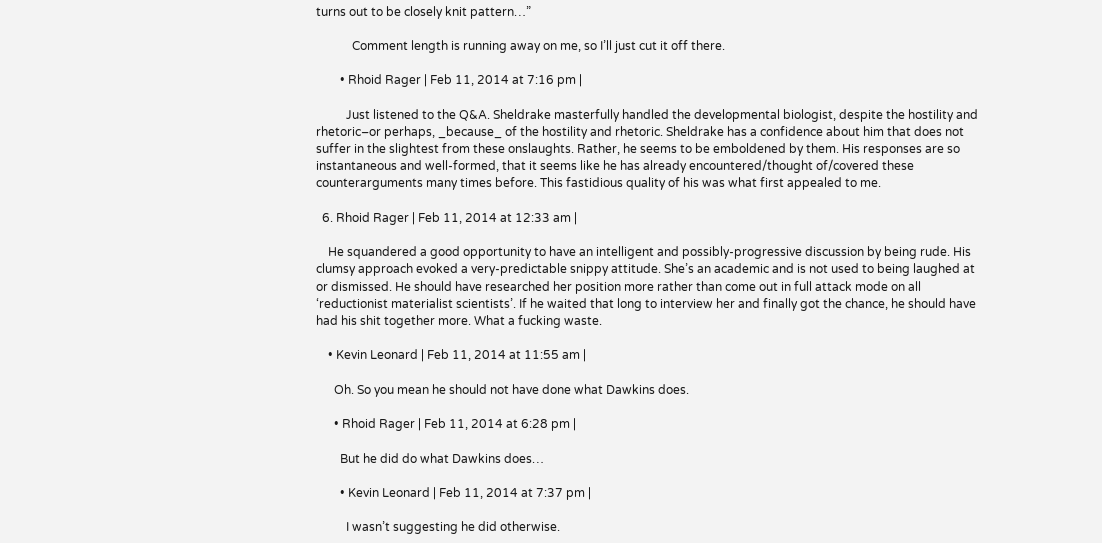turns out to be closely knit pattern…”

            Comment length is running away on me, so I’ll just cut it off there.

        • Rhoid Rager | Feb 11, 2014 at 7:16 pm |

          Just listened to the Q&A. Sheldrake masterfully handled the developmental biologist, despite the hostility and rhetoric–or perhaps, _because_ of the hostility and rhetoric. Sheldrake has a confidence about him that does not suffer in the slightest from these onslaughts. Rather, he seems to be emboldened by them. His responses are so instantaneous and well-formed, that it seems like he has already encountered/thought of/covered these counterarguments many times before. This fastidious quality of his was what first appealed to me.

  6. Rhoid Rager | Feb 11, 2014 at 12:33 am |

    He squandered a good opportunity to have an intelligent and possibly-progressive discussion by being rude. His clumsy approach evoked a very-predictable snippy attitude. She’s an academic and is not used to being laughed at or dismissed. He should have researched her position more rather than come out in full attack mode on all ‘reductionist materialist scientists’. If he waited that long to interview her and finally got the chance, he should have had his shit together more. What a fucking waste.

    • Kevin Leonard | Feb 11, 2014 at 11:55 am |

      Oh. So you mean he should not have done what Dawkins does.

      • Rhoid Rager | Feb 11, 2014 at 6:28 pm |

        But he did do what Dawkins does…

        • Kevin Leonard | Feb 11, 2014 at 7:37 pm |

          I wasn’t suggesting he did otherwise.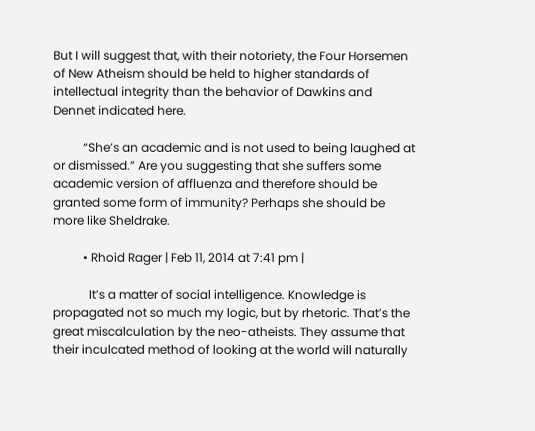But I will suggest that, with their notoriety, the Four Horsemen of New Atheism should be held to higher standards of intellectual integrity than the behavior of Dawkins and Dennet indicated here.

          “She’s an academic and is not used to being laughed at or dismissed.” Are you suggesting that she suffers some academic version of affluenza and therefore should be granted some form of immunity? Perhaps she should be more like Sheldrake.

          • Rhoid Rager | Feb 11, 2014 at 7:41 pm |

            It’s a matter of social intelligence. Knowledge is propagated not so much my logic, but by rhetoric. That’s the great miscalculation by the neo-atheists. They assume that their inculcated method of looking at the world will naturally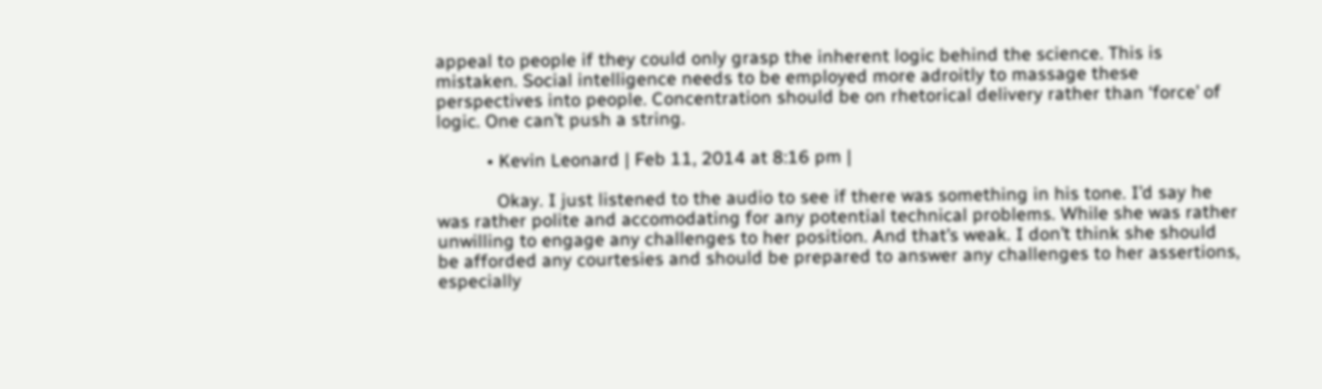appeal to people if they could only grasp the inherent logic behind the science. This is mistaken. Social intelligence needs to be employed more adroitly to massage these perspectives into people. Concentration should be on rhetorical delivery rather than ‘force’ of logic. One can’t push a string.

          • Kevin Leonard | Feb 11, 2014 at 8:16 pm |

            Okay. I just listened to the audio to see if there was something in his tone. I’d say he was rather polite and accomodating for any potential technical problems. While she was rather unwilling to engage any challenges to her position. And that’s weak. I don’t think she should be afforded any courtesies and should be prepared to answer any challenges to her assertions, especially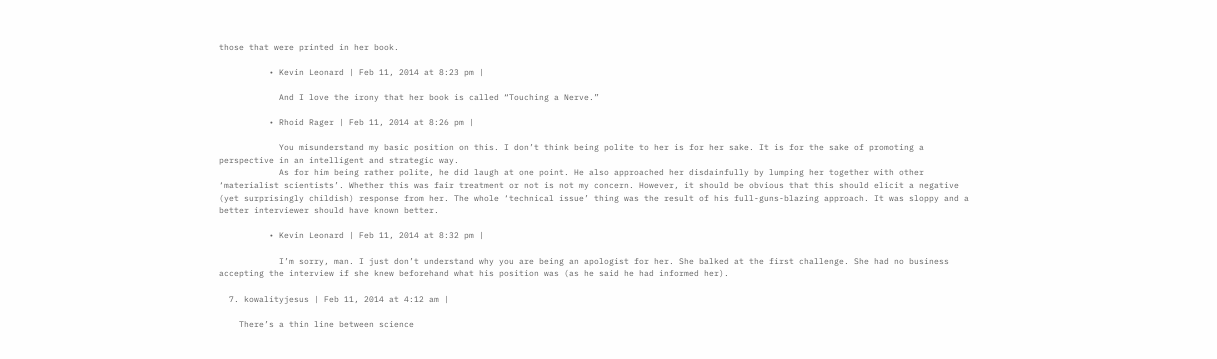those that were printed in her book.

          • Kevin Leonard | Feb 11, 2014 at 8:23 pm |

            And I love the irony that her book is called “Touching a Nerve.”

          • Rhoid Rager | Feb 11, 2014 at 8:26 pm |

            You misunderstand my basic position on this. I don’t think being polite to her is for her sake. It is for the sake of promoting a perspective in an intelligent and strategic way.
            As for him being rather polite, he did laugh at one point. He also approached her disdainfully by lumping her together with other ‘materialist scientists’. Whether this was fair treatment or not is not my concern. However, it should be obvious that this should elicit a negative (yet surprisingly childish) response from her. The whole ‘technical issue’ thing was the result of his full-guns-blazing approach. It was sloppy and a better interviewer should have known better.

          • Kevin Leonard | Feb 11, 2014 at 8:32 pm |

            I’m sorry, man. I just don’t understand why you are being an apologist for her. She balked at the first challenge. She had no business accepting the interview if she knew beforehand what his position was (as he said he had informed her).

  7. kowalityjesus | Feb 11, 2014 at 4:12 am |

    There’s a thin line between science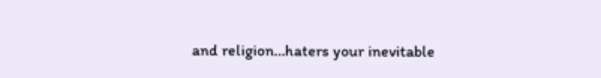and religion…haters your inevitable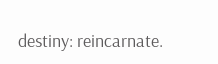destiny: reincarnate.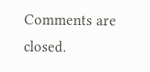Comments are closed.